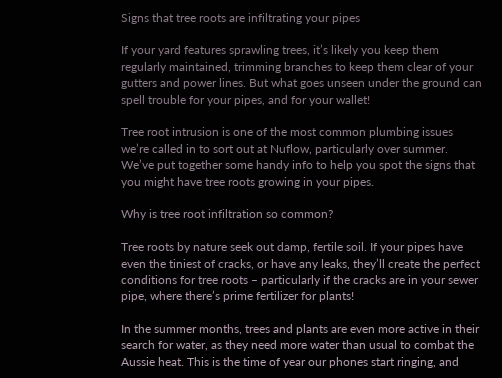Signs that tree roots are infiltrating your pipes

If your yard features sprawling trees, it’s likely you keep them regularly maintained, trimming branches to keep them clear of your gutters and power lines. But what goes unseen under the ground can spell trouble for your pipes, and for your wallet!

Tree root intrusion is one of the most common plumbing issues we’re called in to sort out at Nuflow, particularly over summer. We’ve put together some handy info to help you spot the signs that you might have tree roots growing in your pipes.

Why is tree root infiltration so common?

Tree roots by nature seek out damp, fertile soil. If your pipes have even the tiniest of cracks, or have any leaks, they’ll create the perfect conditions for tree roots – particularly if the cracks are in your sewer pipe, where there’s prime fertilizer for plants!

In the summer months, trees and plants are even more active in their search for water, as they need more water than usual to combat the Aussie heat. This is the time of year our phones start ringing, and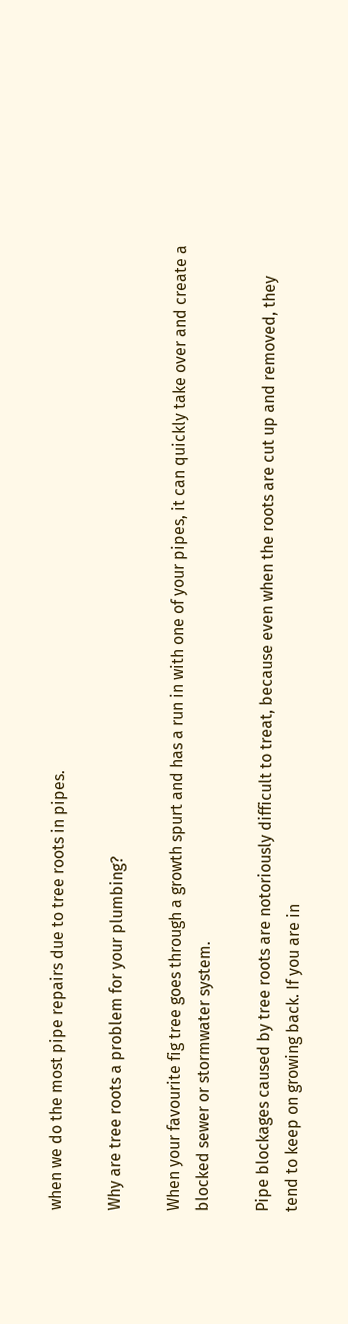when we do the most pipe repairs due to tree roots in pipes.

Why are tree roots a problem for your plumbing?

When your favourite fig tree goes through a growth spurt and has a run in with one of your pipes, it can quickly take over and create a blocked sewer or stormwater system.

Pipe blockages caused by tree roots are notoriously difficult to treat, because even when the roots are cut up and removed, they tend to keep on growing back. If you are in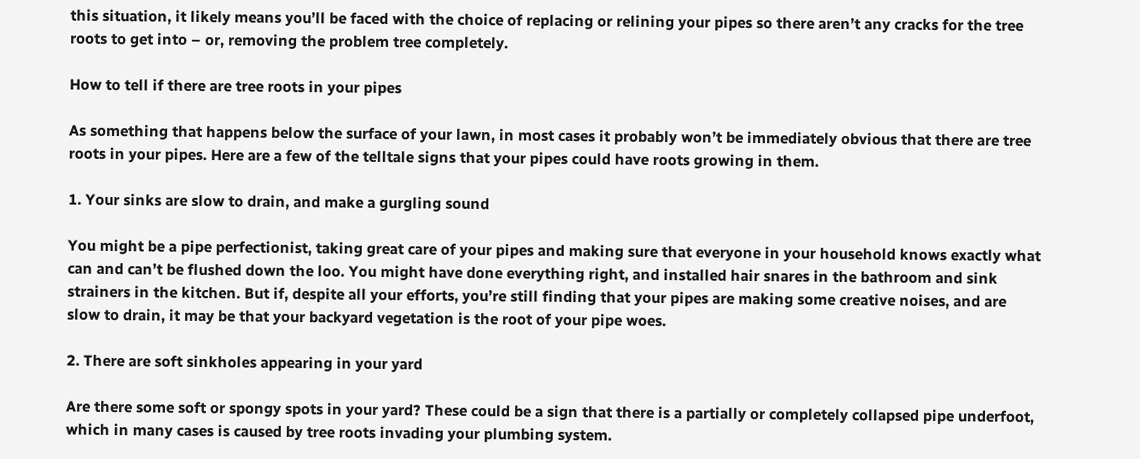this situation, it likely means you’ll be faced with the choice of replacing or relining your pipes so there aren’t any cracks for the tree roots to get into – or, removing the problem tree completely.

How to tell if there are tree roots in your pipes

As something that happens below the surface of your lawn, in most cases it probably won’t be immediately obvious that there are tree roots in your pipes. Here are a few of the telltale signs that your pipes could have roots growing in them.

1. Your sinks are slow to drain, and make a gurgling sound

You might be a pipe perfectionist, taking great care of your pipes and making sure that everyone in your household knows exactly what can and can’t be flushed down the loo. You might have done everything right, and installed hair snares in the bathroom and sink strainers in the kitchen. But if, despite all your efforts, you’re still finding that your pipes are making some creative noises, and are slow to drain, it may be that your backyard vegetation is the root of your pipe woes.

2. There are soft sinkholes appearing in your yard

Are there some soft or spongy spots in your yard? These could be a sign that there is a partially or completely collapsed pipe underfoot, which in many cases is caused by tree roots invading your plumbing system.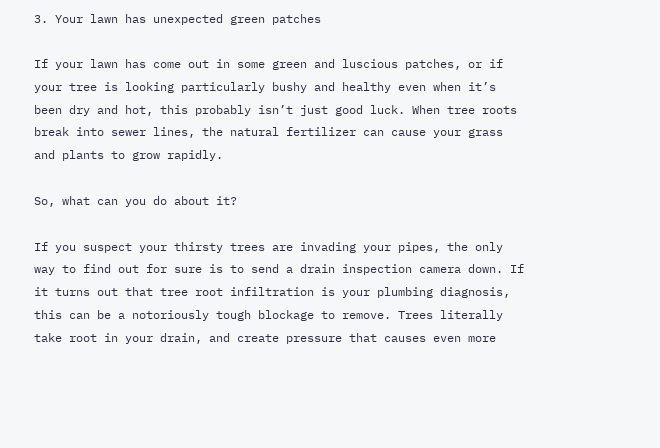3. Your lawn has unexpected green patches

If your lawn has come out in some green and luscious patches, or if your tree is looking particularly bushy and healthy even when it’s been dry and hot, this probably isn’t just good luck. When tree roots break into sewer lines, the natural fertilizer can cause your grass and plants to grow rapidly.

So, what can you do about it?

If you suspect your thirsty trees are invading your pipes, the only way to find out for sure is to send a drain inspection camera down. If it turns out that tree root infiltration is your plumbing diagnosis, this can be a notoriously tough blockage to remove. Trees literally take root in your drain, and create pressure that causes even more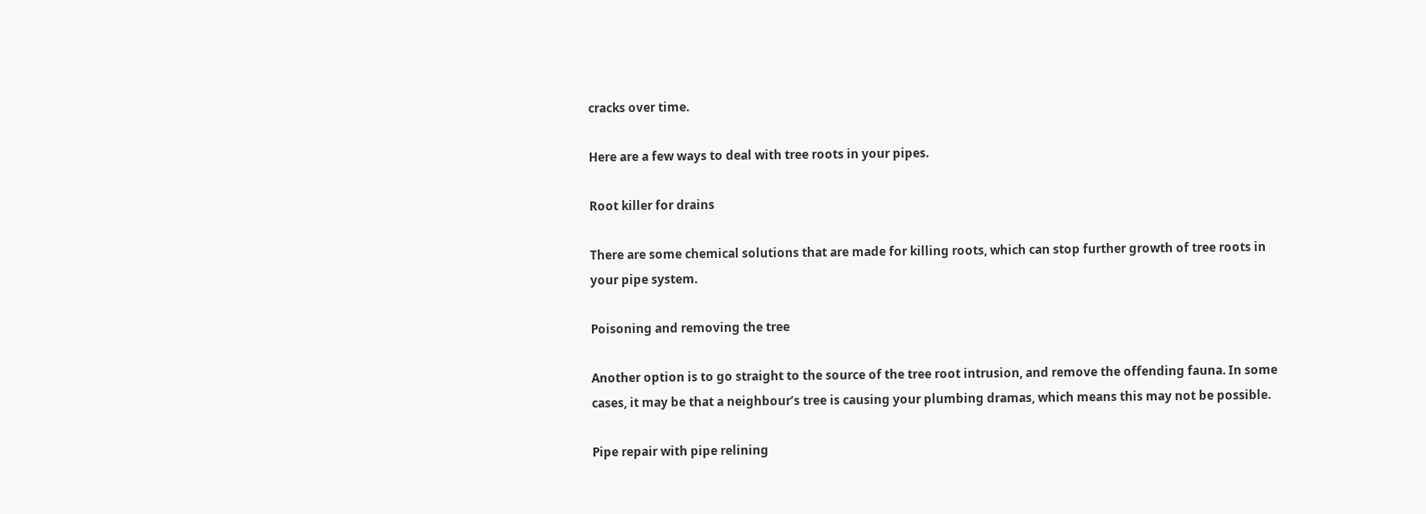cracks over time.

Here are a few ways to deal with tree roots in your pipes.

Root killer for drains

There are some chemical solutions that are made for killing roots, which can stop further growth of tree roots in your pipe system.

Poisoning and removing the tree

Another option is to go straight to the source of the tree root intrusion, and remove the offending fauna. In some cases, it may be that a neighbour’s tree is causing your plumbing dramas, which means this may not be possible.

Pipe repair with pipe relining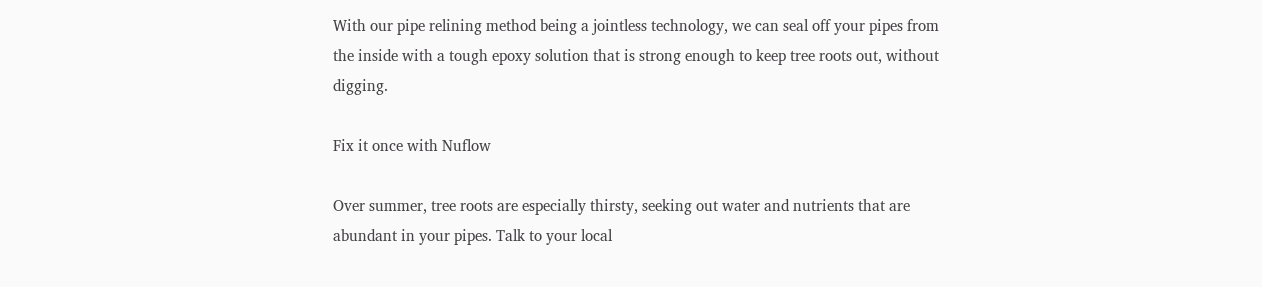With our pipe relining method being a jointless technology, we can seal off your pipes from the inside with a tough epoxy solution that is strong enough to keep tree roots out, without digging.

Fix it once with Nuflow

Over summer, tree roots are especially thirsty, seeking out water and nutrients that are abundant in your pipes. Talk to your local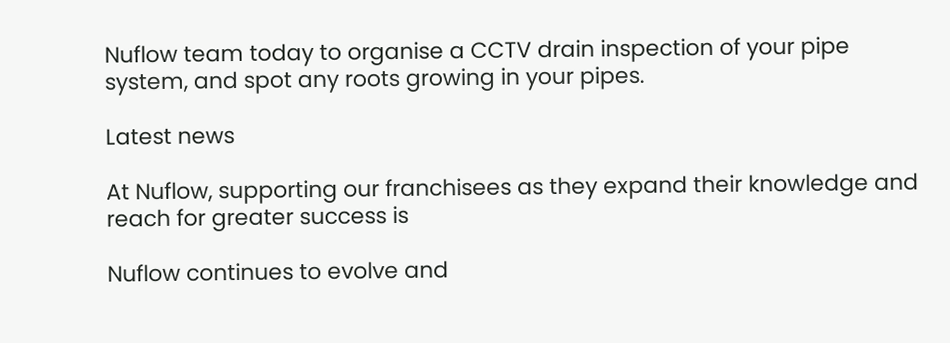Nuflow team today to organise a CCTV drain inspection of your pipe system, and spot any roots growing in your pipes.

Latest news

At Nuflow, supporting our franchisees as they expand their knowledge and reach for greater success is

Nuflow continues to evolve and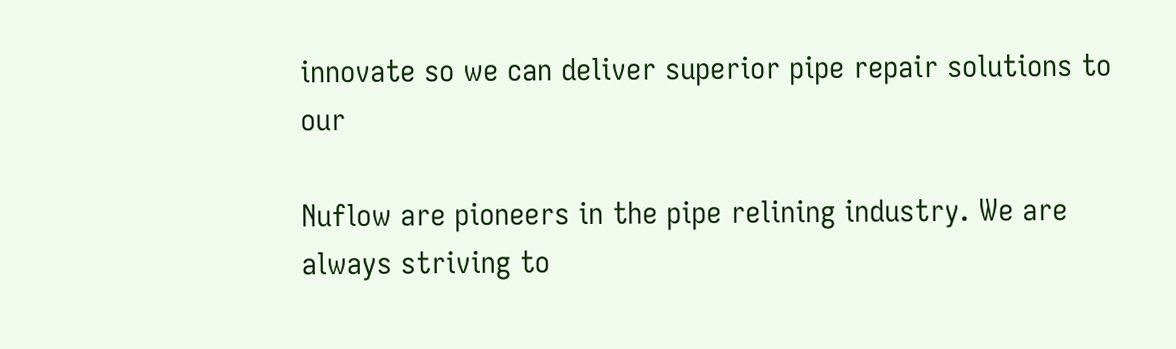innovate so we can deliver superior pipe repair solutions to our

Nuflow are pioneers in the pipe relining industry. We are always striving to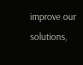improve our solutions,